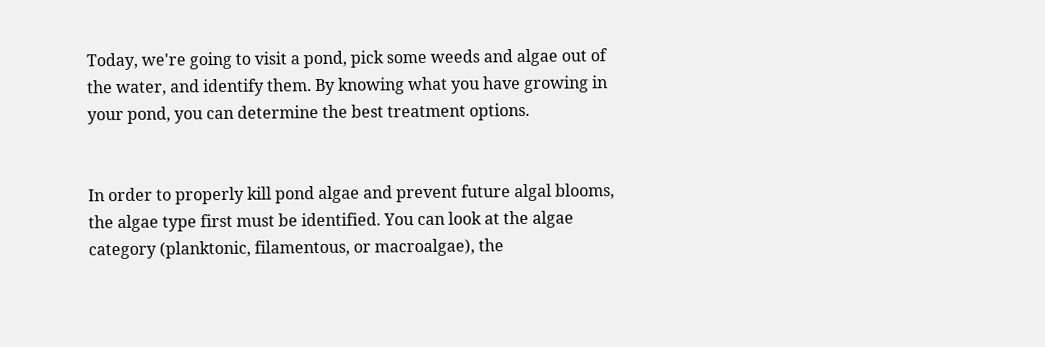Today, we're going to visit a pond, pick some weeds and algae out of the water, and identify them. By knowing what you have growing in your pond, you can determine the best treatment options.


In order to properly kill pond algae and prevent future algal blooms, the algae type first must be identified. You can look at the algae category (planktonic, filamentous, or macroalgae), the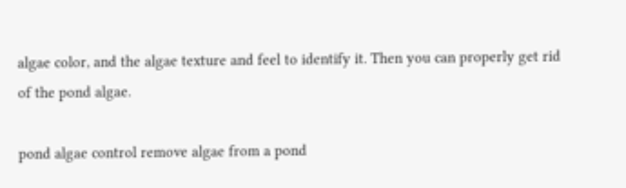algae color, and the algae texture and feel to identify it. Then you can properly get rid of the pond algae.

pond algae control remove algae from a pond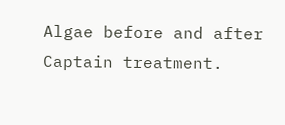Algae before and after Captain treatment.